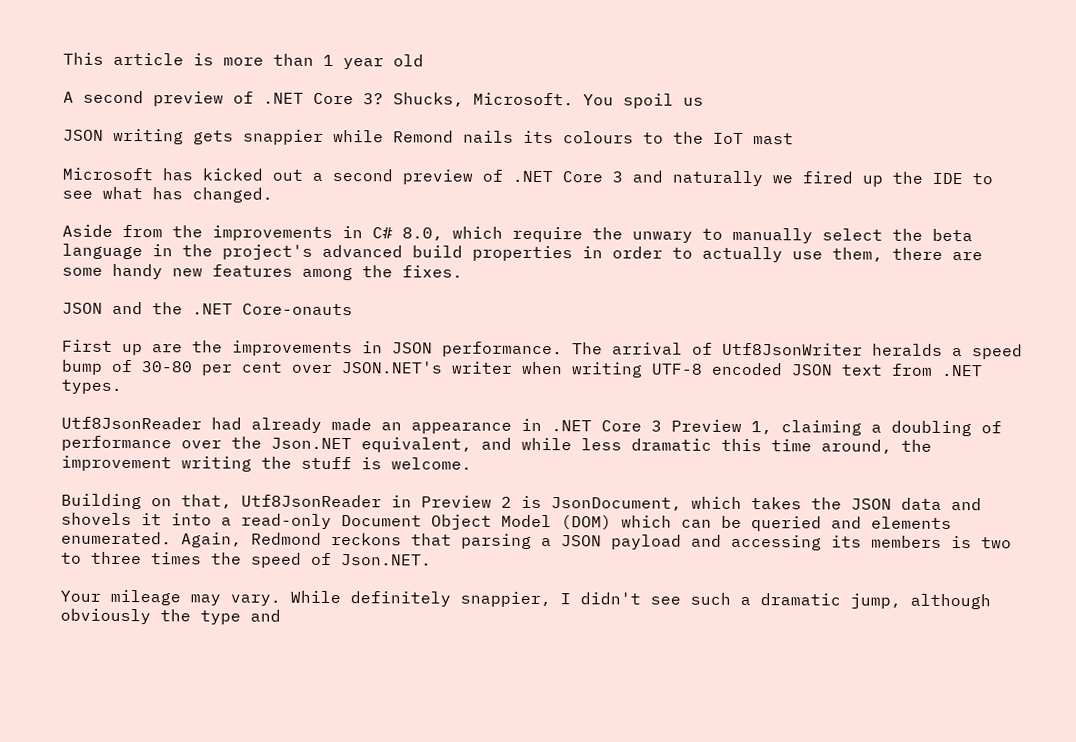This article is more than 1 year old

A second preview of .NET Core 3? Shucks, Microsoft. You spoil us

JSON writing gets snappier while Remond nails its colours to the IoT mast

Microsoft has kicked out a second preview of .NET Core 3 and naturally we fired up the IDE to see what has changed.

Aside from the improvements in C# 8.0, which require the unwary to manually select the beta language in the project's advanced build properties in order to actually use them, there are some handy new features among the fixes.

JSON and the .NET Core-onauts

First up are the improvements in JSON performance. The arrival of Utf8JsonWriter heralds a speed bump of 30-80 per cent over JSON.NET's writer when writing UTF-8 encoded JSON text from .NET types.

Utf8JsonReader had already made an appearance in .NET Core 3 Preview 1, claiming a doubling of performance over the Json.NET equivalent, and while less dramatic this time around, the improvement writing the stuff is welcome.

Building on that, Utf8JsonReader in Preview 2 is JsonDocument, which takes the JSON data and shovels it into a read-only Document Object Model (DOM) which can be queried and elements enumerated. Again, Redmond reckons that parsing a JSON payload and accessing its members is two to three times the speed of Json.NET.

Your mileage may vary. While definitely snappier, I didn't see such a dramatic jump, although obviously the type and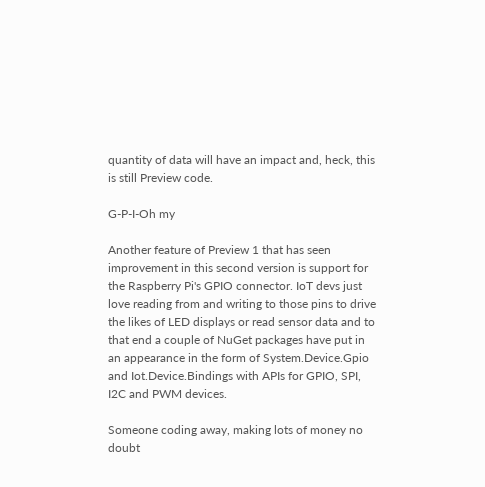quantity of data will have an impact and, heck, this is still Preview code.

G-P-I-Oh my

Another feature of Preview 1 that has seen improvement in this second version is support for the Raspberry Pi's GPIO connector. IoT devs just love reading from and writing to those pins to drive the likes of LED displays or read sensor data and to that end a couple of NuGet packages have put in an appearance in the form of System.Device.Gpio and Iot.Device.Bindings with APIs for GPIO, SPI, I2C and PWM devices.

Someone coding away, making lots of money no doubt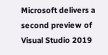Microsoft delivers a second preview of Visual Studio 2019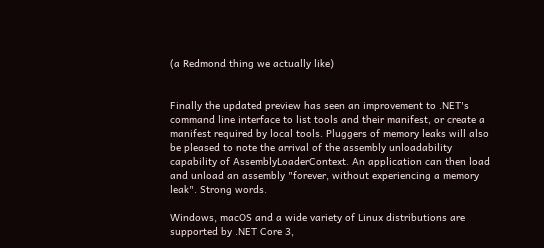(a Redmond thing we actually like)


Finally the updated preview has seen an improvement to .NET's command line interface to list tools and their manifest, or create a manifest required by local tools. Pluggers of memory leaks will also be pleased to note the arrival of the assembly unloadability capability of AssemblyLoaderContext. An application can then load and unload an assembly "forever, without experiencing a memory leak". Strong words.

Windows, macOS and a wide variety of Linux distributions are supported by .NET Core 3,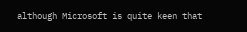although Microsoft is quite keen that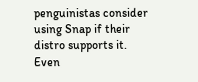penguinistas consider using Snap if their distro supports it. Even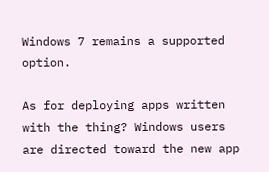Windows 7 remains a supported option.

As for deploying apps written with the thing? Windows users are directed toward the new app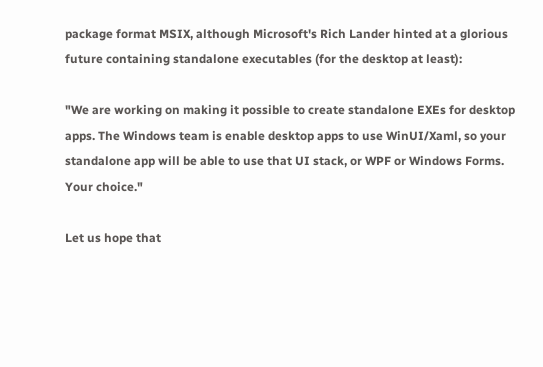package format MSIX, although Microsoft's Rich Lander hinted at a glorious future containing standalone executables (for the desktop at least):

"We are working on making it possible to create standalone EXEs for desktop apps. The Windows team is enable desktop apps to use WinUI/Xaml, so your standalone app will be able to use that UI stack, or WPF or Windows Forms. Your choice."

Let us hope that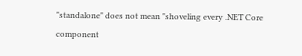"standalone" does not mean "shoveling every .NET Core component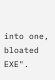into one, bloated EXE".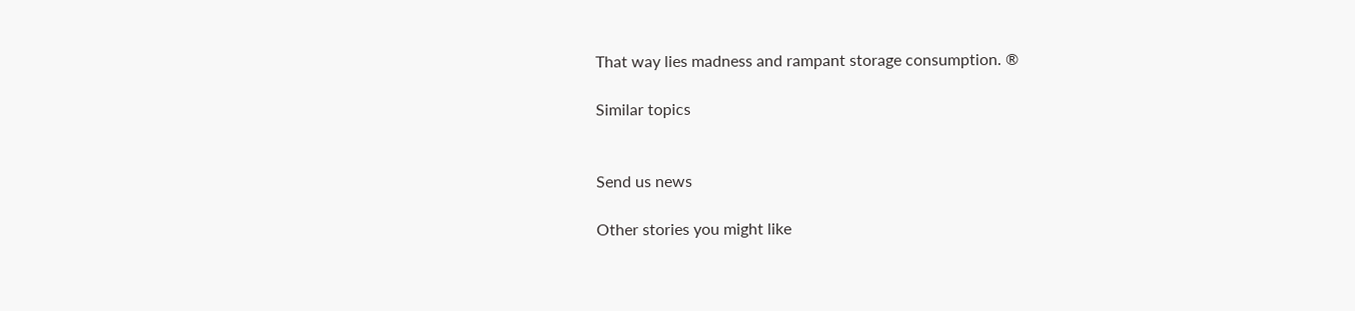That way lies madness and rampant storage consumption. ®

Similar topics


Send us news

Other stories you might like